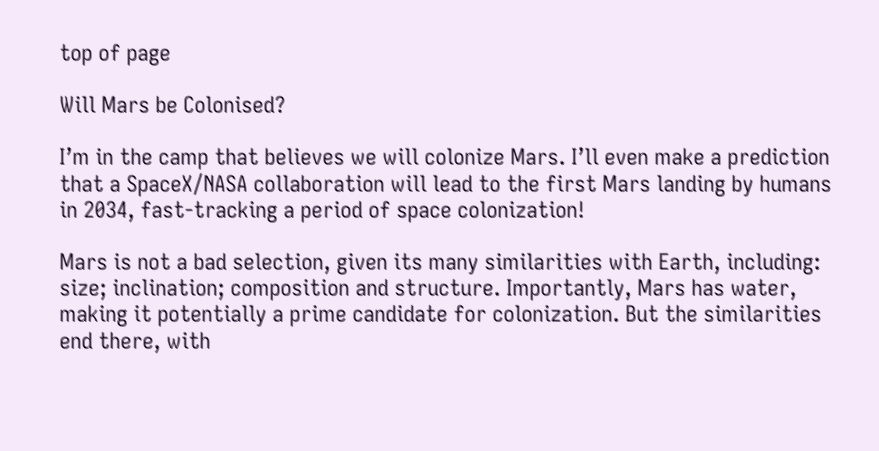top of page

Will Mars be Colonised?

I’m in the camp that believes we will colonize Mars. I’ll even make a prediction that a SpaceX/NASA collaboration will lead to the first Mars landing by humans in 2034, fast-tracking a period of space colonization!

Mars is not a bad selection, given its many similarities with Earth, including: size; inclination; composition and structure. Importantly, Mars has water, making it potentially a prime candidate for colonization. But the similarities end there, with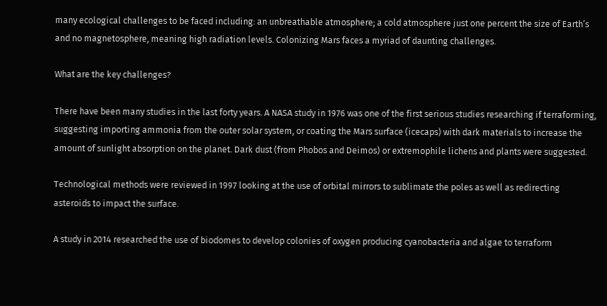many ecological challenges to be faced including: an unbreathable atmosphere; a cold atmosphere just one percent the size of Earth’s and no magnetosphere, meaning high radiation levels. Colonizing Mars faces a myriad of daunting challenges.

What are the key challenges?

There have been many studies in the last forty years. A NASA study in 1976 was one of the first serious studies researching if terraforming, suggesting importing ammonia from the outer solar system, or coating the Mars surface (icecaps) with dark materials to increase the amount of sunlight absorption on the planet. Dark dust (from Phobos and Deimos) or extremophile lichens and plants were suggested.

Technological methods were reviewed in 1997 looking at the use of orbital mirrors to sublimate the poles as well as redirecting asteroids to impact the surface.

A study in 2014 researched the use of biodomes to develop colonies of oxygen producing cyanobacteria and algae to terraform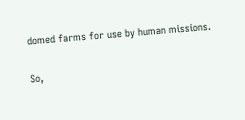domed farms for use by human missions.

So,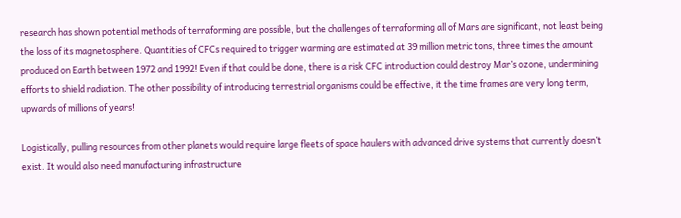research has shown potential methods of terraforming are possible, but the challenges of terraforming all of Mars are significant, not least being the loss of its magnetosphere. Quantities of CFCs required to trigger warming are estimated at 39 million metric tons, three times the amount produced on Earth between 1972 and 1992! Even if that could be done, there is a risk CFC introduction could destroy Mar’s ozone, undermining efforts to shield radiation. The other possibility of introducing terrestrial organisms could be effective, it the time frames are very long term, upwards of millions of years!

Logistically, pulling resources from other planets would require large fleets of space haulers with advanced drive systems that currently doesn’t exist. It would also need manufacturing infrastructure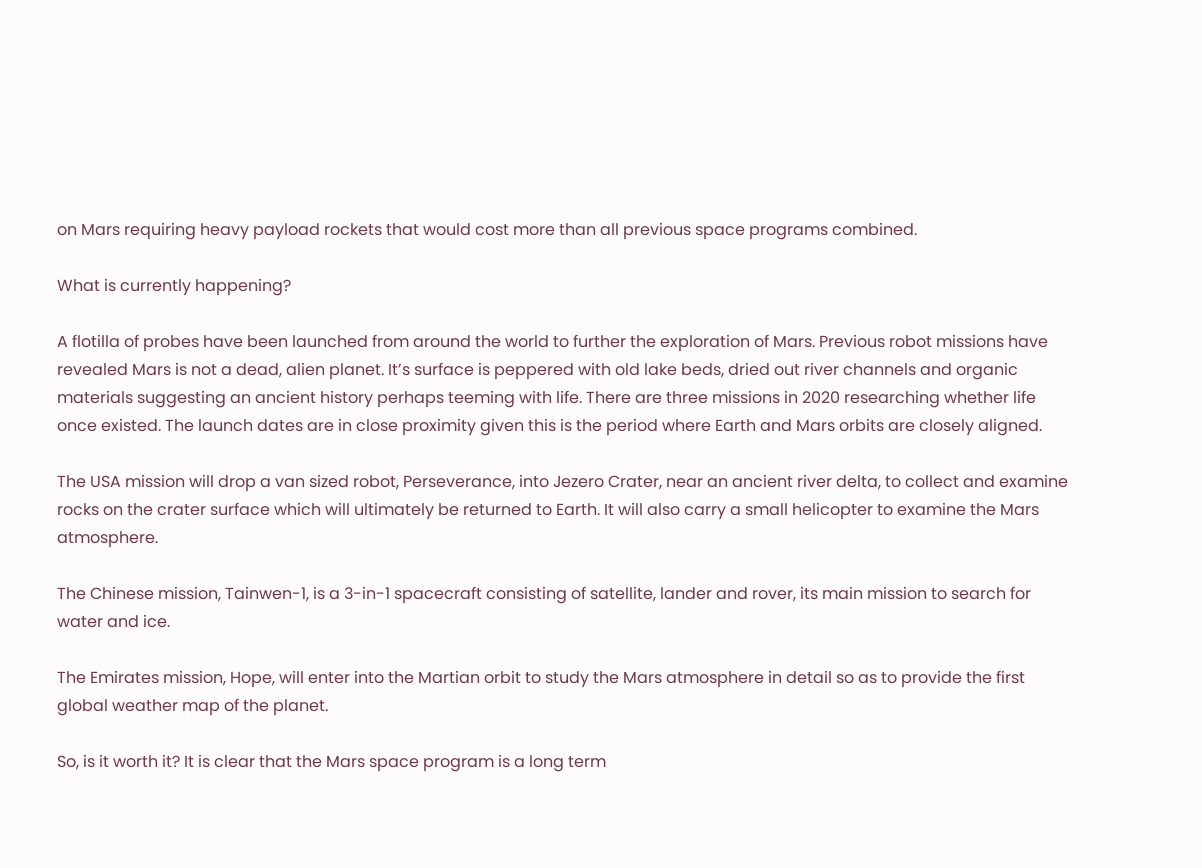on Mars requiring heavy payload rockets that would cost more than all previous space programs combined.

What is currently happening?

A flotilla of probes have been launched from around the world to further the exploration of Mars. Previous robot missions have revealed Mars is not a dead, alien planet. It’s surface is peppered with old lake beds, dried out river channels and organic materials suggesting an ancient history perhaps teeming with life. There are three missions in 2020 researching whether life once existed. The launch dates are in close proximity given this is the period where Earth and Mars orbits are closely aligned.

The USA mission will drop a van sized robot, Perseverance, into Jezero Crater, near an ancient river delta, to collect and examine rocks on the crater surface which will ultimately be returned to Earth. It will also carry a small helicopter to examine the Mars atmosphere.

The Chinese mission, Tainwen-1, is a 3-in-1 spacecraft consisting of satellite, lander and rover, its main mission to search for water and ice.

The Emirates mission, Hope, will enter into the Martian orbit to study the Mars atmosphere in detail so as to provide the first global weather map of the planet.

So, is it worth it? It is clear that the Mars space program is a long term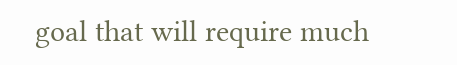goal that will require much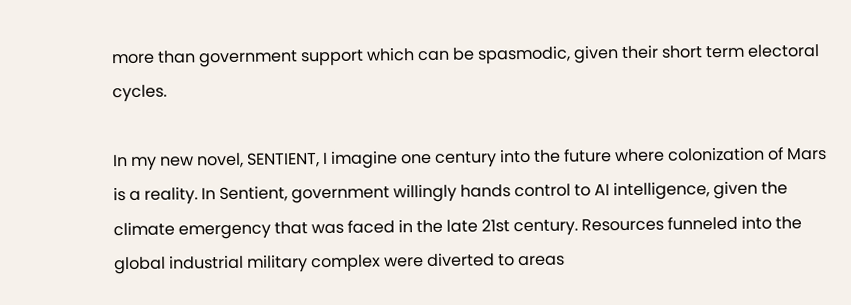more than government support which can be spasmodic, given their short term electoral cycles.

In my new novel, SENTIENT, I imagine one century into the future where colonization of Mars is a reality. In Sentient, government willingly hands control to AI intelligence, given the climate emergency that was faced in the late 21st century. Resources funneled into the global industrial military complex were diverted to areas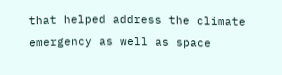that helped address the climate emergency as well as space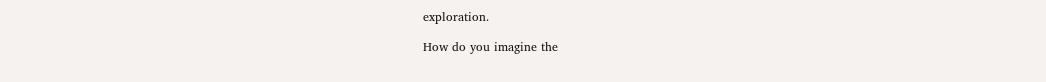exploration.

How do you imagine the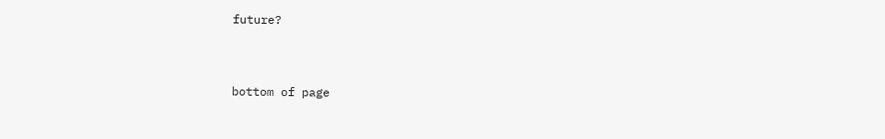future?


bottom of page